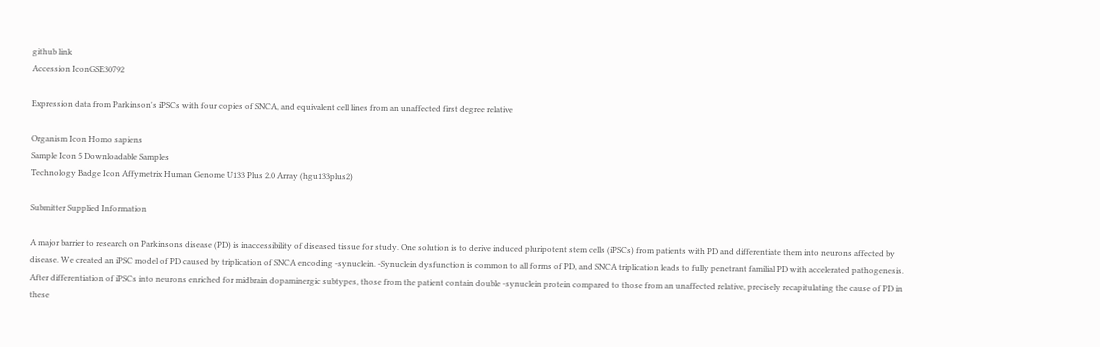github link
Accession IconGSE30792

Expression data from Parkinson's iPSCs with four copies of SNCA, and equivalent cell lines from an unaffected first degree relative

Organism Icon Homo sapiens
Sample Icon 5 Downloadable Samples
Technology Badge Icon Affymetrix Human Genome U133 Plus 2.0 Array (hgu133plus2)

Submitter Supplied Information

A major barrier to research on Parkinsons disease (PD) is inaccessibility of diseased tissue for study. One solution is to derive induced pluripotent stem cells (iPSCs) from patients with PD and differentiate them into neurons affected by disease. We created an iPSC model of PD caused by triplication of SNCA encoding -synuclein. -Synuclein dysfunction is common to all forms of PD, and SNCA triplication leads to fully penetrant familial PD with accelerated pathogenesis. After differentiation of iPSCs into neurons enriched for midbrain dopaminergic subtypes, those from the patient contain double -synuclein protein compared to those from an unaffected relative, precisely recapitulating the cause of PD in these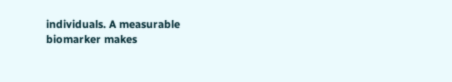individuals. A measurable biomarker makes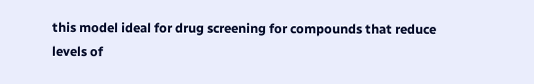this model ideal for drug screening for compounds that reduce levels of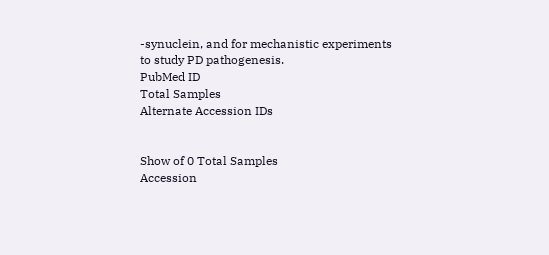-synuclein, and for mechanistic experiments to study PD pathogenesis.
PubMed ID
Total Samples
Alternate Accession IDs


Show of 0 Total Samples
Accession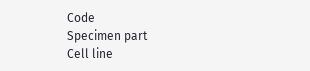Code
Specimen part
Cell line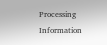Processing Information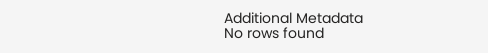Additional Metadata
No rows found